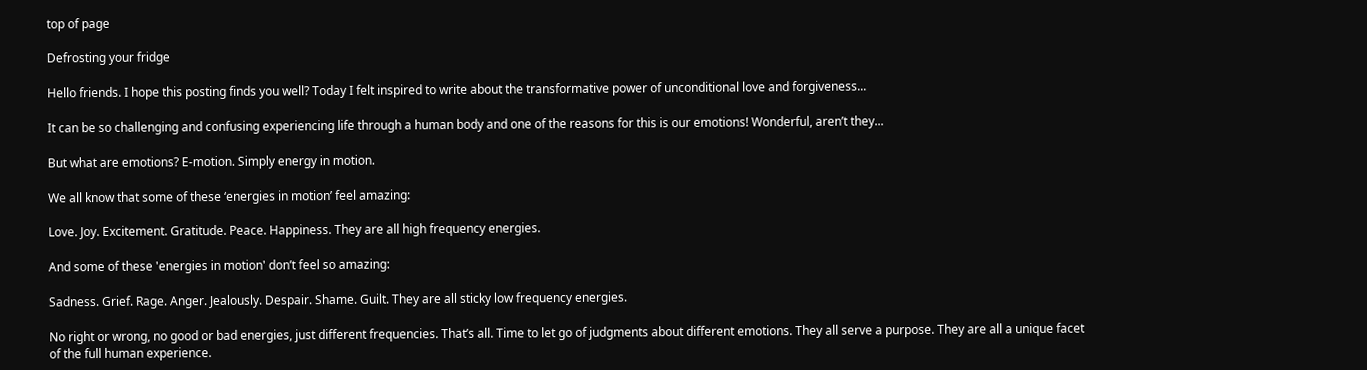top of page

Defrosting your fridge

Hello friends. I hope this posting finds you well? Today I felt inspired to write about the transformative power of unconditional love and forgiveness...

It can be so challenging and confusing experiencing life through a human body and one of the reasons for this is our emotions! Wonderful, aren’t they...

But what are emotions? E-motion. Simply energy in motion.

We all know that some of these ‘energies in motion’ feel amazing:

Love. Joy. Excitement. Gratitude. Peace. Happiness. They are all high frequency energies.

And some of these 'energies in motion' don’t feel so amazing:

Sadness. Grief. Rage. Anger. Jealously. Despair. Shame. Guilt. They are all sticky low frequency energies.

No right or wrong, no good or bad energies, just different frequencies. That’s all. Time to let go of judgments about different emotions. They all serve a purpose. They are all a unique facet of the full human experience.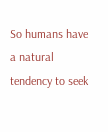So humans have a natural tendency to seek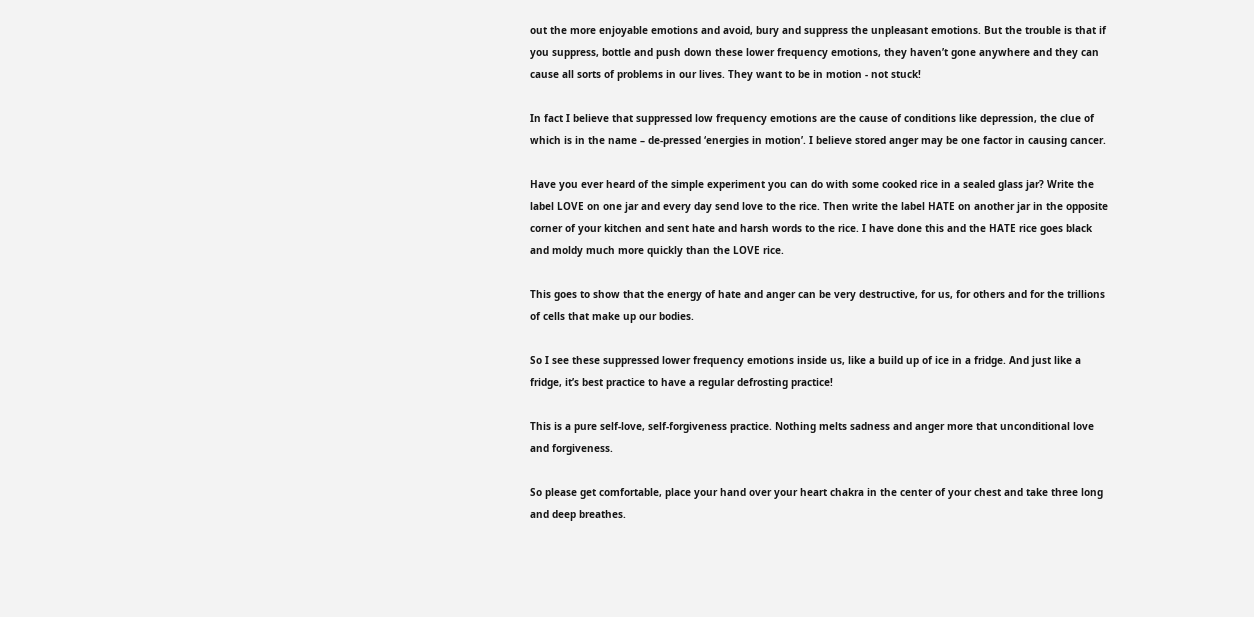out the more enjoyable emotions and avoid, bury and suppress the unpleasant emotions. But the trouble is that if you suppress, bottle and push down these lower frequency emotions, they haven’t gone anywhere and they can cause all sorts of problems in our lives. They want to be in motion - not stuck!

In fact I believe that suppressed low frequency emotions are the cause of conditions like depression, the clue of which is in the name – de-pressed ‘energies in motion’. I believe stored anger may be one factor in causing cancer.

Have you ever heard of the simple experiment you can do with some cooked rice in a sealed glass jar? Write the label LOVE on one jar and every day send love to the rice. Then write the label HATE on another jar in the opposite corner of your kitchen and sent hate and harsh words to the rice. I have done this and the HATE rice goes black and moldy much more quickly than the LOVE rice.

This goes to show that the energy of hate and anger can be very destructive, for us, for others and for the trillions of cells that make up our bodies.

So I see these suppressed lower frequency emotions inside us, like a build up of ice in a fridge. And just like a fridge, it’s best practice to have a regular defrosting practice!

This is a pure self-love, self-forgiveness practice. Nothing melts sadness and anger more that unconditional love and forgiveness.

So please get comfortable, place your hand over your heart chakra in the center of your chest and take three long and deep breathes.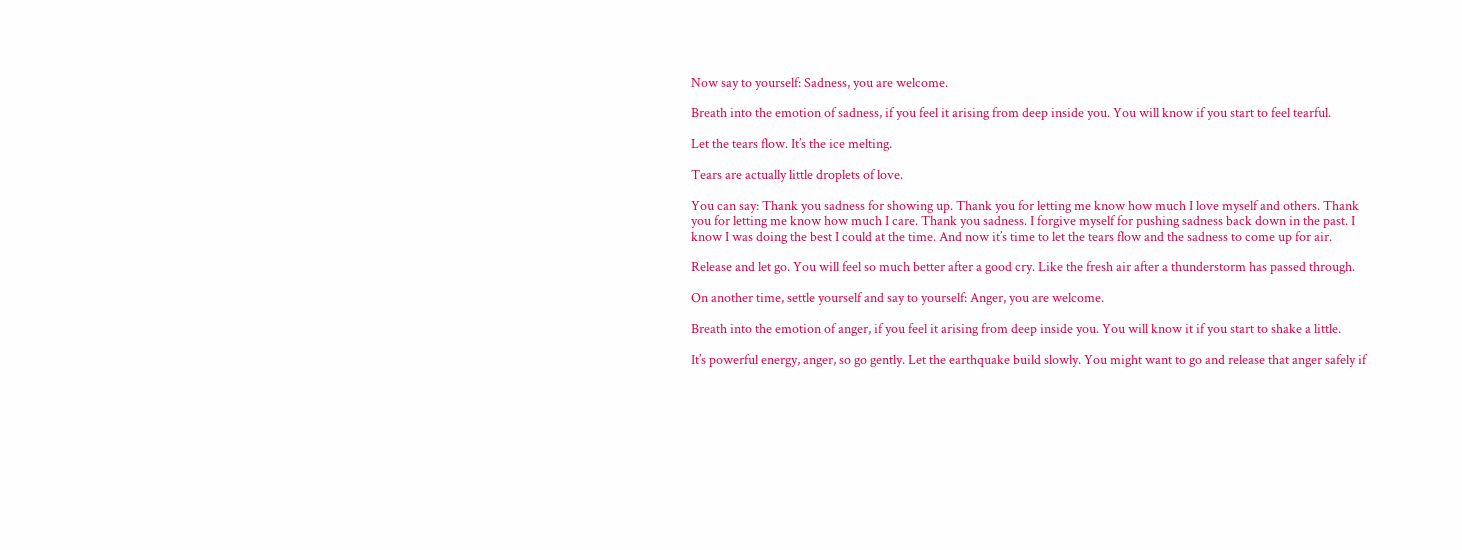Now say to yourself: Sadness, you are welcome.

Breath into the emotion of sadness, if you feel it arising from deep inside you. You will know if you start to feel tearful.

Let the tears flow. It’s the ice melting.

Tears are actually little droplets of love.

You can say: Thank you sadness for showing up. Thank you for letting me know how much I love myself and others. Thank you for letting me know how much I care. Thank you sadness. I forgive myself for pushing sadness back down in the past. I know I was doing the best I could at the time. And now it’s time to let the tears flow and the sadness to come up for air.

Release and let go. You will feel so much better after a good cry. Like the fresh air after a thunderstorm has passed through.

On another time, settle yourself and say to yourself: Anger, you are welcome.

Breath into the emotion of anger, if you feel it arising from deep inside you. You will know it if you start to shake a little.

It’s powerful energy, anger, so go gently. Let the earthquake build slowly. You might want to go and release that anger safely if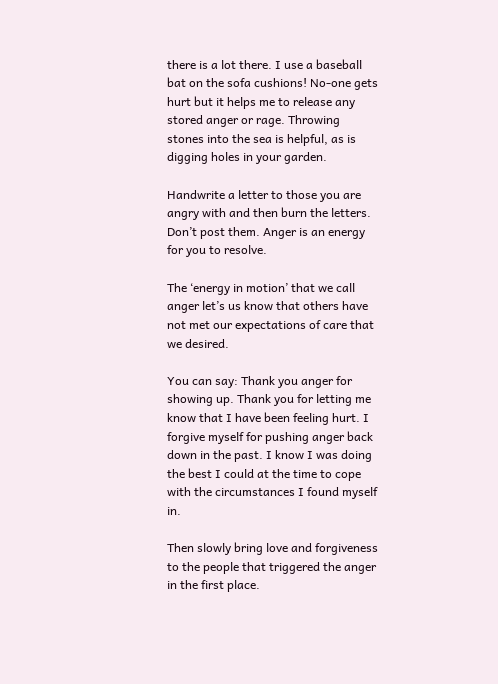there is a lot there. I use a baseball bat on the sofa cushions! No-one gets hurt but it helps me to release any stored anger or rage. Throwing stones into the sea is helpful, as is digging holes in your garden.

Handwrite a letter to those you are angry with and then burn the letters. Don’t post them. Anger is an energy for you to resolve.

The ‘energy in motion’ that we call anger let’s us know that others have not met our expectations of care that we desired.

You can say: Thank you anger for showing up. Thank you for letting me know that I have been feeling hurt. I forgive myself for pushing anger back down in the past. I know I was doing the best I could at the time to cope with the circumstances I found myself in.

Then slowly bring love and forgiveness to the people that triggered the anger in the first place.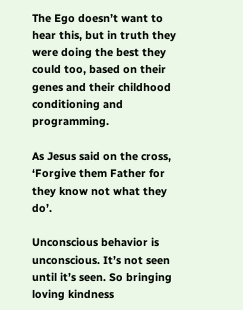The Ego doesn’t want to hear this, but in truth they were doing the best they could too, based on their genes and their childhood conditioning and programming.

As Jesus said on the cross, ‘Forgive them Father for they know not what they do’.

Unconscious behavior is unconscious. It’s not seen until it’s seen. So bringing loving kindness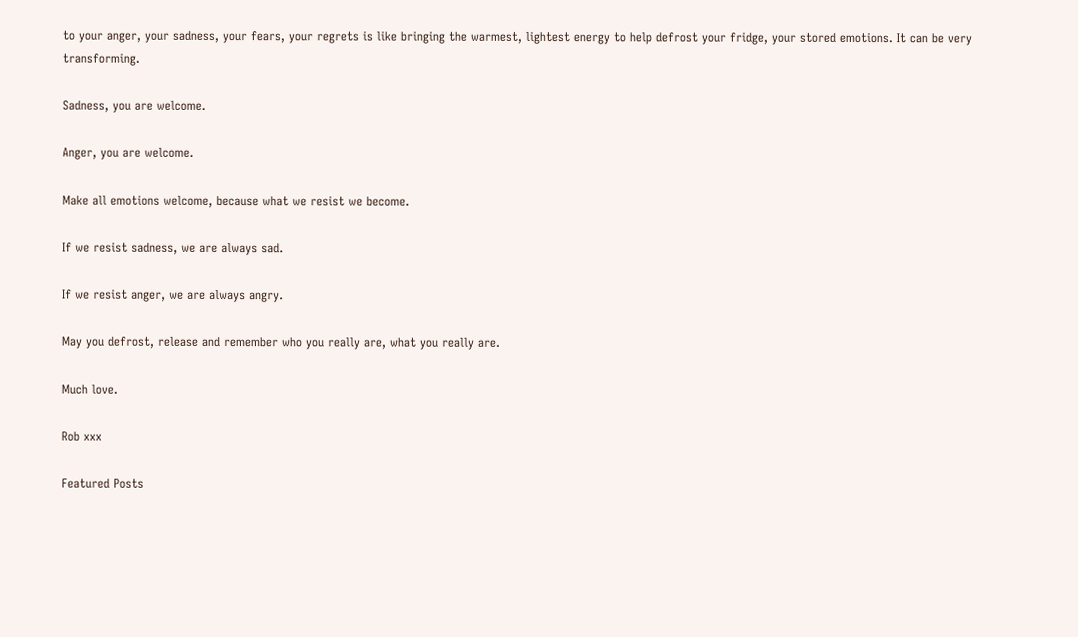to your anger, your sadness, your fears, your regrets is like bringing the warmest, lightest energy to help defrost your fridge, your stored emotions. It can be very transforming.

Sadness, you are welcome.

Anger, you are welcome.

Make all emotions welcome, because what we resist we become.

If we resist sadness, we are always sad.

If we resist anger, we are always angry.

May you defrost, release and remember who you really are, what you really are.

Much love.

Rob xxx

Featured Posts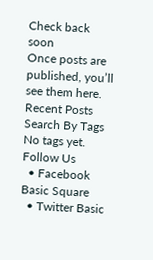Check back soon
Once posts are published, you’ll see them here.
Recent Posts
Search By Tags
No tags yet.
Follow Us
  • Facebook Basic Square
  • Twitter Basic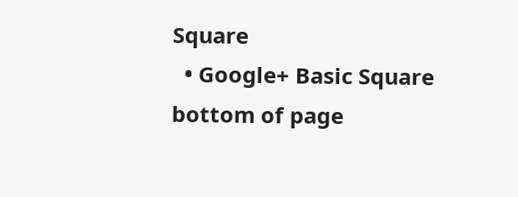Square
  • Google+ Basic Square
bottom of page